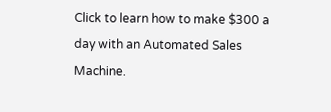Click to learn how to make $300 a day with an Automated Sales Machine.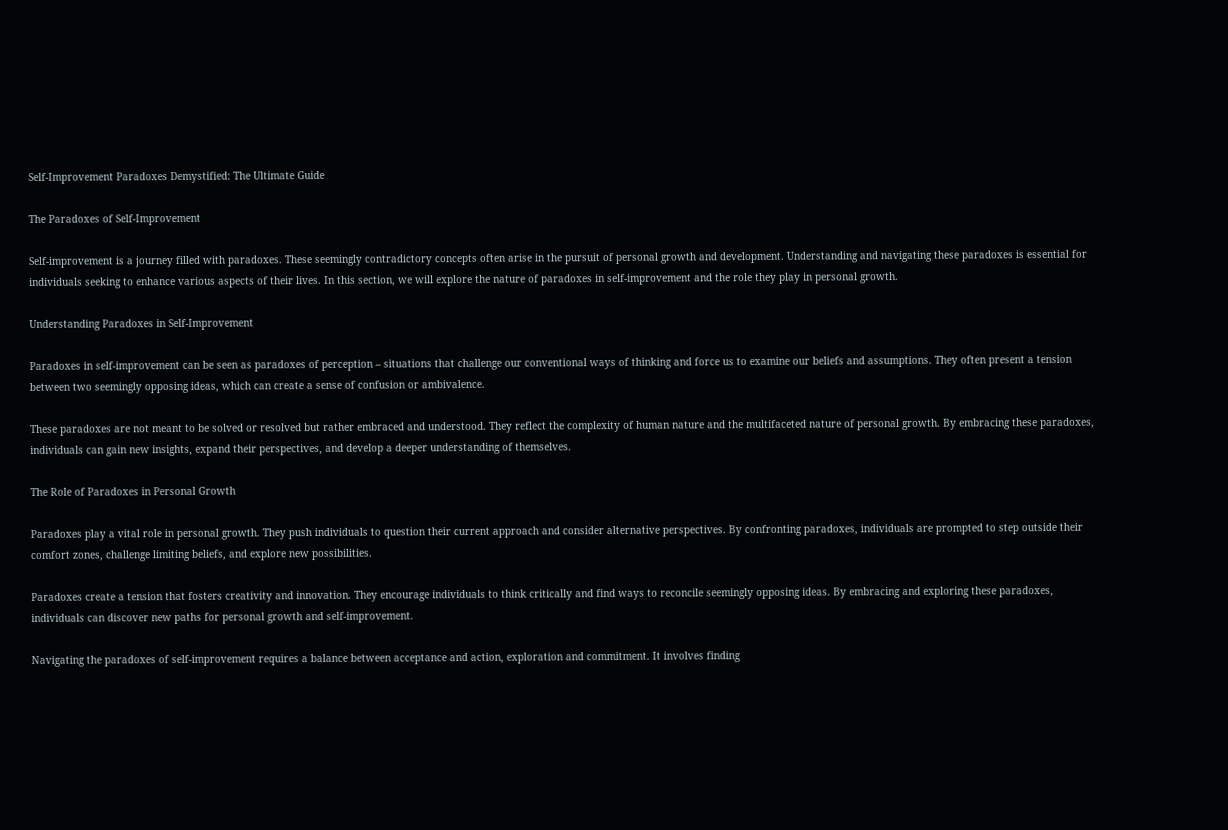Self-Improvement Paradoxes Demystified: The Ultimate Guide

The Paradoxes of Self-Improvement

Self-improvement is a journey filled with paradoxes. These seemingly contradictory concepts often arise in the pursuit of personal growth and development. Understanding and navigating these paradoxes is essential for individuals seeking to enhance various aspects of their lives. In this section, we will explore the nature of paradoxes in self-improvement and the role they play in personal growth.

Understanding Paradoxes in Self-Improvement

Paradoxes in self-improvement can be seen as paradoxes of perception – situations that challenge our conventional ways of thinking and force us to examine our beliefs and assumptions. They often present a tension between two seemingly opposing ideas, which can create a sense of confusion or ambivalence.

These paradoxes are not meant to be solved or resolved but rather embraced and understood. They reflect the complexity of human nature and the multifaceted nature of personal growth. By embracing these paradoxes, individuals can gain new insights, expand their perspectives, and develop a deeper understanding of themselves.

The Role of Paradoxes in Personal Growth

Paradoxes play a vital role in personal growth. They push individuals to question their current approach and consider alternative perspectives. By confronting paradoxes, individuals are prompted to step outside their comfort zones, challenge limiting beliefs, and explore new possibilities.

Paradoxes create a tension that fosters creativity and innovation. They encourage individuals to think critically and find ways to reconcile seemingly opposing ideas. By embracing and exploring these paradoxes, individuals can discover new paths for personal growth and self-improvement.

Navigating the paradoxes of self-improvement requires a balance between acceptance and action, exploration and commitment. It involves finding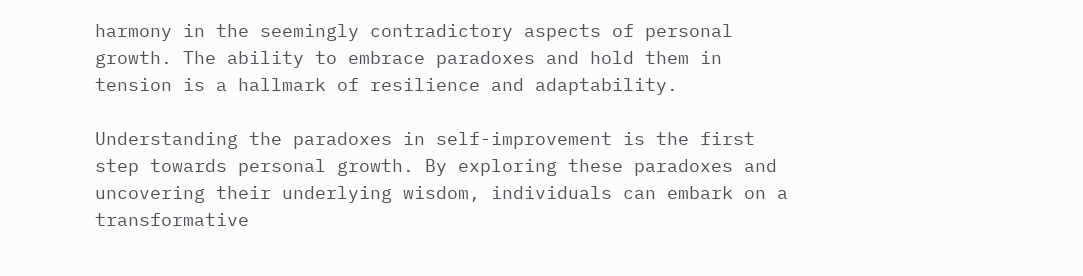harmony in the seemingly contradictory aspects of personal growth. The ability to embrace paradoxes and hold them in tension is a hallmark of resilience and adaptability.

Understanding the paradoxes in self-improvement is the first step towards personal growth. By exploring these paradoxes and uncovering their underlying wisdom, individuals can embark on a transformative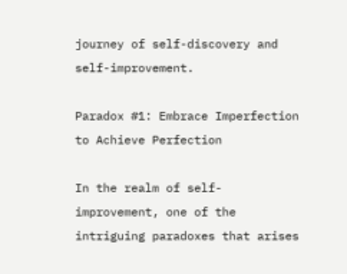journey of self-discovery and self-improvement.

Paradox #1: Embrace Imperfection to Achieve Perfection

In the realm of self-improvement, one of the intriguing paradoxes that arises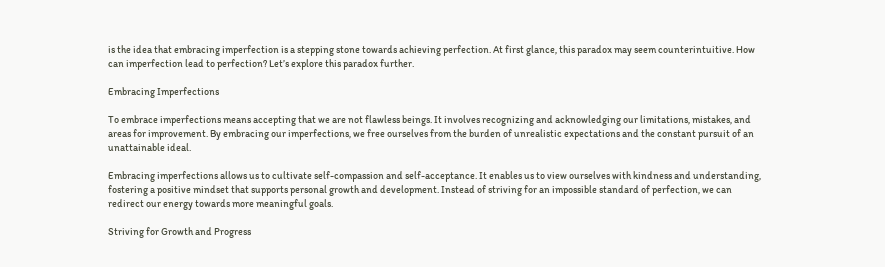is the idea that embracing imperfection is a stepping stone towards achieving perfection. At first glance, this paradox may seem counterintuitive. How can imperfection lead to perfection? Let’s explore this paradox further.

Embracing Imperfections

To embrace imperfections means accepting that we are not flawless beings. It involves recognizing and acknowledging our limitations, mistakes, and areas for improvement. By embracing our imperfections, we free ourselves from the burden of unrealistic expectations and the constant pursuit of an unattainable ideal.

Embracing imperfections allows us to cultivate self-compassion and self-acceptance. It enables us to view ourselves with kindness and understanding, fostering a positive mindset that supports personal growth and development. Instead of striving for an impossible standard of perfection, we can redirect our energy towards more meaningful goals.

Striving for Growth and Progress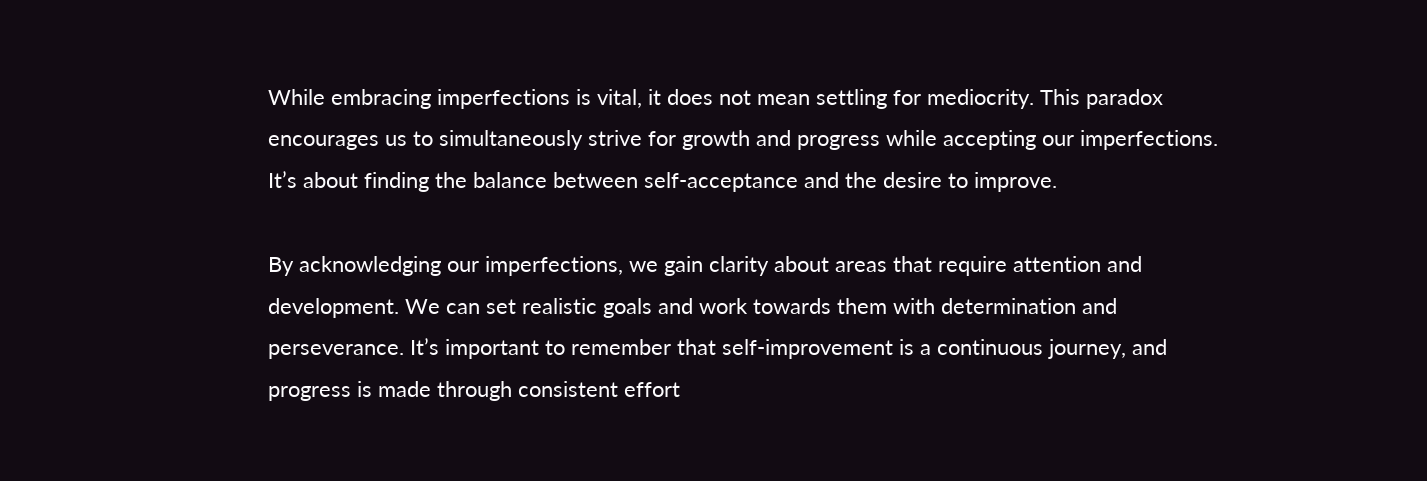While embracing imperfections is vital, it does not mean settling for mediocrity. This paradox encourages us to simultaneously strive for growth and progress while accepting our imperfections. It’s about finding the balance between self-acceptance and the desire to improve.

By acknowledging our imperfections, we gain clarity about areas that require attention and development. We can set realistic goals and work towards them with determination and perseverance. It’s important to remember that self-improvement is a continuous journey, and progress is made through consistent effort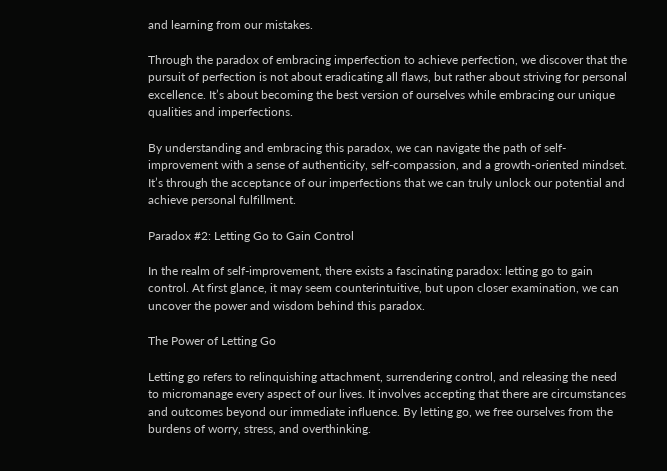and learning from our mistakes.

Through the paradox of embracing imperfection to achieve perfection, we discover that the pursuit of perfection is not about eradicating all flaws, but rather about striving for personal excellence. It’s about becoming the best version of ourselves while embracing our unique qualities and imperfections.

By understanding and embracing this paradox, we can navigate the path of self-improvement with a sense of authenticity, self-compassion, and a growth-oriented mindset. It’s through the acceptance of our imperfections that we can truly unlock our potential and achieve personal fulfillment.

Paradox #2: Letting Go to Gain Control

In the realm of self-improvement, there exists a fascinating paradox: letting go to gain control. At first glance, it may seem counterintuitive, but upon closer examination, we can uncover the power and wisdom behind this paradox.

The Power of Letting Go

Letting go refers to relinquishing attachment, surrendering control, and releasing the need to micromanage every aspect of our lives. It involves accepting that there are circumstances and outcomes beyond our immediate influence. By letting go, we free ourselves from the burdens of worry, stress, and overthinking.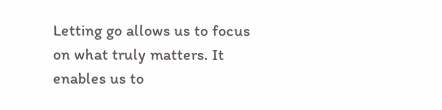Letting go allows us to focus on what truly matters. It enables us to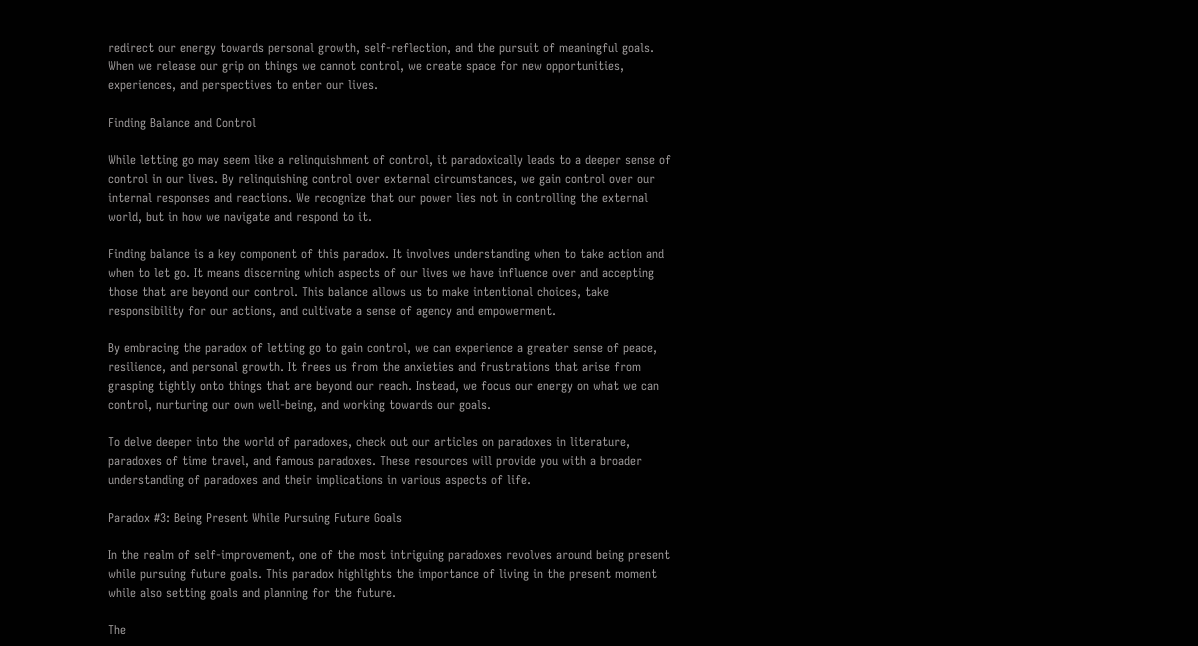redirect our energy towards personal growth, self-reflection, and the pursuit of meaningful goals. When we release our grip on things we cannot control, we create space for new opportunities, experiences, and perspectives to enter our lives.

Finding Balance and Control

While letting go may seem like a relinquishment of control, it paradoxically leads to a deeper sense of control in our lives. By relinquishing control over external circumstances, we gain control over our internal responses and reactions. We recognize that our power lies not in controlling the external world, but in how we navigate and respond to it.

Finding balance is a key component of this paradox. It involves understanding when to take action and when to let go. It means discerning which aspects of our lives we have influence over and accepting those that are beyond our control. This balance allows us to make intentional choices, take responsibility for our actions, and cultivate a sense of agency and empowerment.

By embracing the paradox of letting go to gain control, we can experience a greater sense of peace, resilience, and personal growth. It frees us from the anxieties and frustrations that arise from grasping tightly onto things that are beyond our reach. Instead, we focus our energy on what we can control, nurturing our own well-being, and working towards our goals.

To delve deeper into the world of paradoxes, check out our articles on paradoxes in literature, paradoxes of time travel, and famous paradoxes. These resources will provide you with a broader understanding of paradoxes and their implications in various aspects of life.

Paradox #3: Being Present While Pursuing Future Goals

In the realm of self-improvement, one of the most intriguing paradoxes revolves around being present while pursuing future goals. This paradox highlights the importance of living in the present moment while also setting goals and planning for the future.

The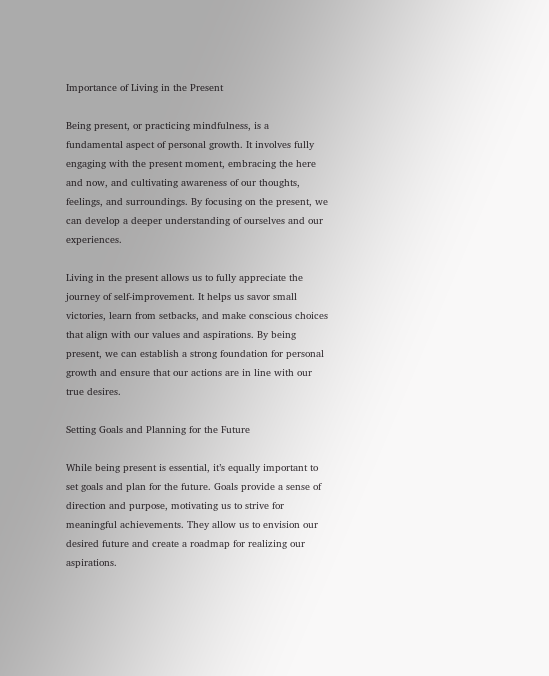Importance of Living in the Present

Being present, or practicing mindfulness, is a fundamental aspect of personal growth. It involves fully engaging with the present moment, embracing the here and now, and cultivating awareness of our thoughts, feelings, and surroundings. By focusing on the present, we can develop a deeper understanding of ourselves and our experiences.

Living in the present allows us to fully appreciate the journey of self-improvement. It helps us savor small victories, learn from setbacks, and make conscious choices that align with our values and aspirations. By being present, we can establish a strong foundation for personal growth and ensure that our actions are in line with our true desires.

Setting Goals and Planning for the Future

While being present is essential, it’s equally important to set goals and plan for the future. Goals provide a sense of direction and purpose, motivating us to strive for meaningful achievements. They allow us to envision our desired future and create a roadmap for realizing our aspirations.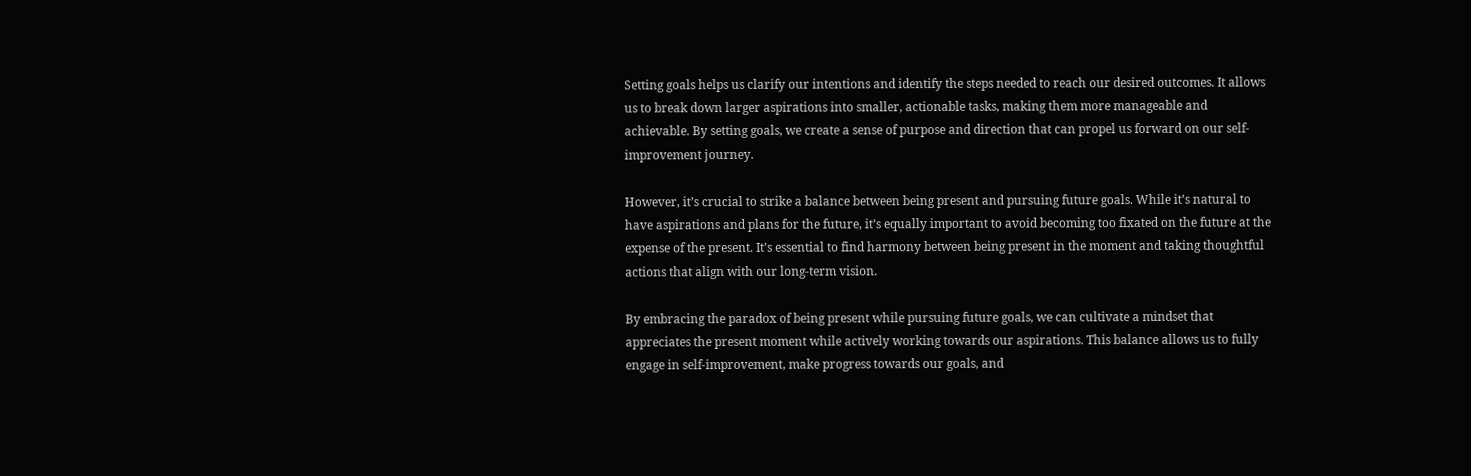Setting goals helps us clarify our intentions and identify the steps needed to reach our desired outcomes. It allows us to break down larger aspirations into smaller, actionable tasks, making them more manageable and achievable. By setting goals, we create a sense of purpose and direction that can propel us forward on our self-improvement journey.

However, it’s crucial to strike a balance between being present and pursuing future goals. While it’s natural to have aspirations and plans for the future, it’s equally important to avoid becoming too fixated on the future at the expense of the present. It’s essential to find harmony between being present in the moment and taking thoughtful actions that align with our long-term vision.

By embracing the paradox of being present while pursuing future goals, we can cultivate a mindset that appreciates the present moment while actively working towards our aspirations. This balance allows us to fully engage in self-improvement, make progress towards our goals, and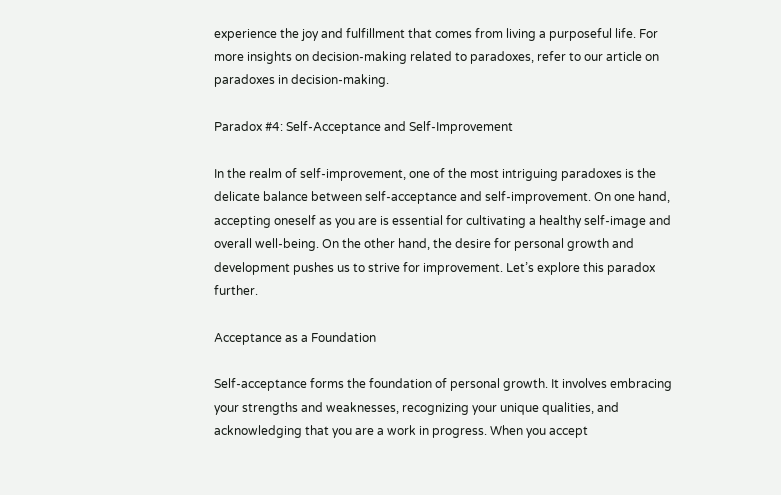experience the joy and fulfillment that comes from living a purposeful life. For more insights on decision-making related to paradoxes, refer to our article on paradoxes in decision-making.

Paradox #4: Self-Acceptance and Self-Improvement

In the realm of self-improvement, one of the most intriguing paradoxes is the delicate balance between self-acceptance and self-improvement. On one hand, accepting oneself as you are is essential for cultivating a healthy self-image and overall well-being. On the other hand, the desire for personal growth and development pushes us to strive for improvement. Let’s explore this paradox further.

Acceptance as a Foundation

Self-acceptance forms the foundation of personal growth. It involves embracing your strengths and weaknesses, recognizing your unique qualities, and acknowledging that you are a work in progress. When you accept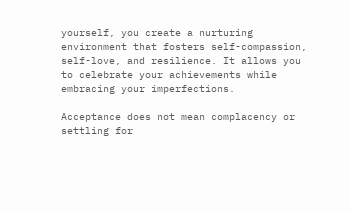yourself, you create a nurturing environment that fosters self-compassion, self-love, and resilience. It allows you to celebrate your achievements while embracing your imperfections.

Acceptance does not mean complacency or settling for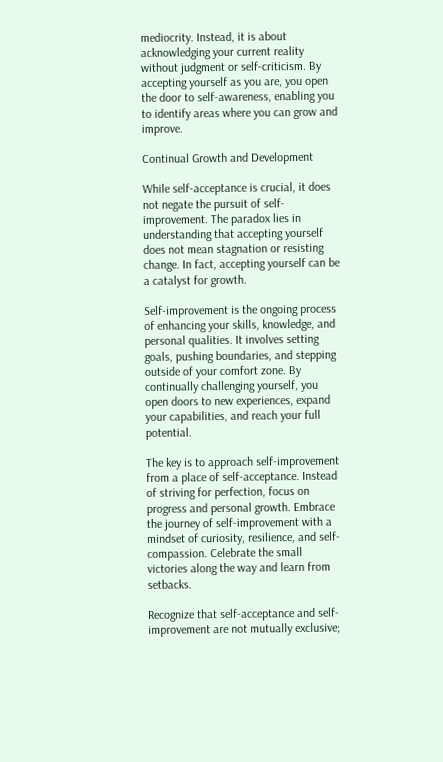mediocrity. Instead, it is about acknowledging your current reality without judgment or self-criticism. By accepting yourself as you are, you open the door to self-awareness, enabling you to identify areas where you can grow and improve.

Continual Growth and Development

While self-acceptance is crucial, it does not negate the pursuit of self-improvement. The paradox lies in understanding that accepting yourself does not mean stagnation or resisting change. In fact, accepting yourself can be a catalyst for growth.

Self-improvement is the ongoing process of enhancing your skills, knowledge, and personal qualities. It involves setting goals, pushing boundaries, and stepping outside of your comfort zone. By continually challenging yourself, you open doors to new experiences, expand your capabilities, and reach your full potential.

The key is to approach self-improvement from a place of self-acceptance. Instead of striving for perfection, focus on progress and personal growth. Embrace the journey of self-improvement with a mindset of curiosity, resilience, and self-compassion. Celebrate the small victories along the way and learn from setbacks.

Recognize that self-acceptance and self-improvement are not mutually exclusive;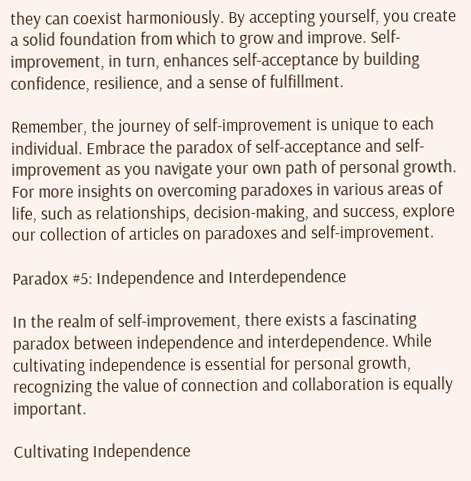they can coexist harmoniously. By accepting yourself, you create a solid foundation from which to grow and improve. Self-improvement, in turn, enhances self-acceptance by building confidence, resilience, and a sense of fulfillment.

Remember, the journey of self-improvement is unique to each individual. Embrace the paradox of self-acceptance and self-improvement as you navigate your own path of personal growth. For more insights on overcoming paradoxes in various areas of life, such as relationships, decision-making, and success, explore our collection of articles on paradoxes and self-improvement.

Paradox #5: Independence and Interdependence

In the realm of self-improvement, there exists a fascinating paradox between independence and interdependence. While cultivating independence is essential for personal growth, recognizing the value of connection and collaboration is equally important.

Cultivating Independence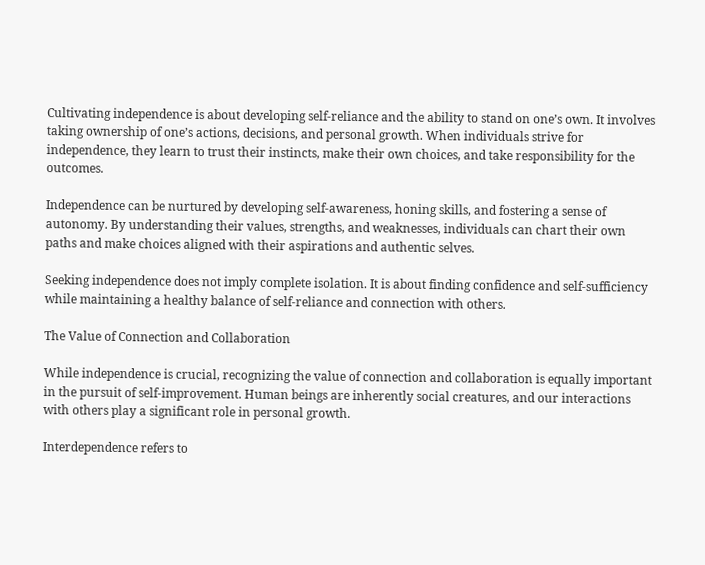Cultivating independence is about developing self-reliance and the ability to stand on one’s own. It involves taking ownership of one’s actions, decisions, and personal growth. When individuals strive for independence, they learn to trust their instincts, make their own choices, and take responsibility for the outcomes.

Independence can be nurtured by developing self-awareness, honing skills, and fostering a sense of autonomy. By understanding their values, strengths, and weaknesses, individuals can chart their own paths and make choices aligned with their aspirations and authentic selves.

Seeking independence does not imply complete isolation. It is about finding confidence and self-sufficiency while maintaining a healthy balance of self-reliance and connection with others.

The Value of Connection and Collaboration

While independence is crucial, recognizing the value of connection and collaboration is equally important in the pursuit of self-improvement. Human beings are inherently social creatures, and our interactions with others play a significant role in personal growth.

Interdependence refers to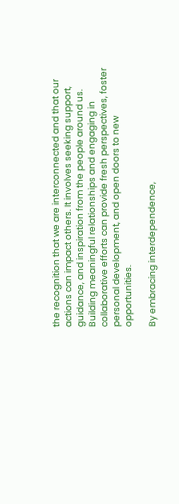the recognition that we are interconnected and that our actions can impact others. It involves seeking support, guidance, and inspiration from the people around us. Building meaningful relationships and engaging in collaborative efforts can provide fresh perspectives, foster personal development, and open doors to new opportunities.

By embracing interdependence,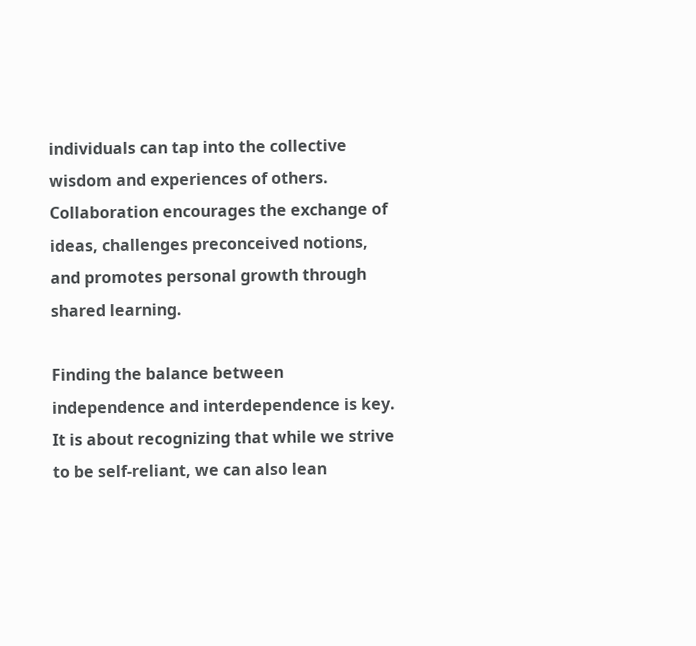individuals can tap into the collective wisdom and experiences of others. Collaboration encourages the exchange of ideas, challenges preconceived notions, and promotes personal growth through shared learning.

Finding the balance between independence and interdependence is key. It is about recognizing that while we strive to be self-reliant, we can also lean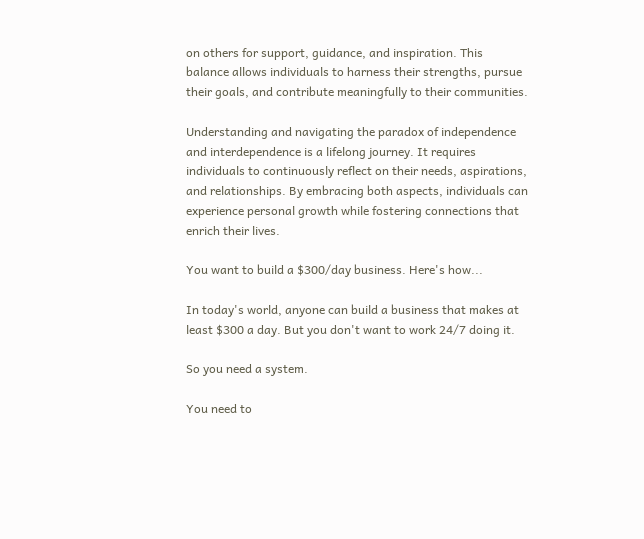on others for support, guidance, and inspiration. This balance allows individuals to harness their strengths, pursue their goals, and contribute meaningfully to their communities.

Understanding and navigating the paradox of independence and interdependence is a lifelong journey. It requires individuals to continuously reflect on their needs, aspirations, and relationships. By embracing both aspects, individuals can experience personal growth while fostering connections that enrich their lives.

You want to build a $300/day business. Here's how...

In today's world, anyone can build a business that makes at least $300 a day. But you don't want to work 24/7 doing it.

So you need a system.

You need to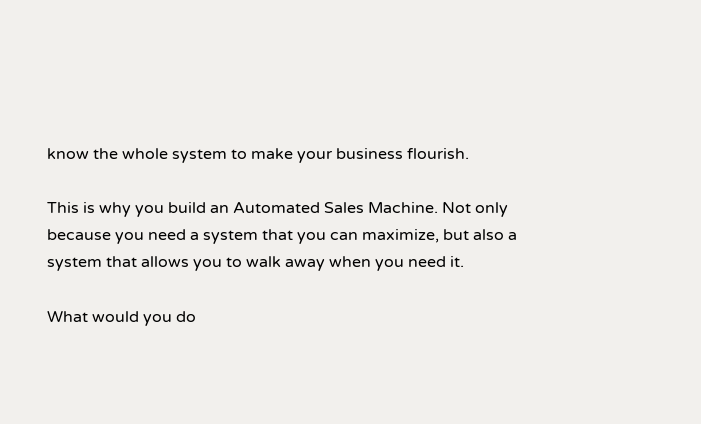know the whole system to make your business flourish.

This is why you build an Automated Sales Machine. Not only because you need a system that you can maximize, but also a system that allows you to walk away when you need it.

What would you do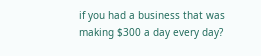if you had a business that was making $300 a day every day?